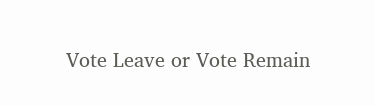Vote Leave or Vote Remain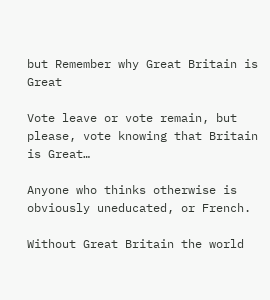but Remember why Great Britain is Great

Vote leave or vote remain, but please, vote knowing that Britain is Great…

Anyone who thinks otherwise is obviously uneducated, or French.

Without Great Britain the world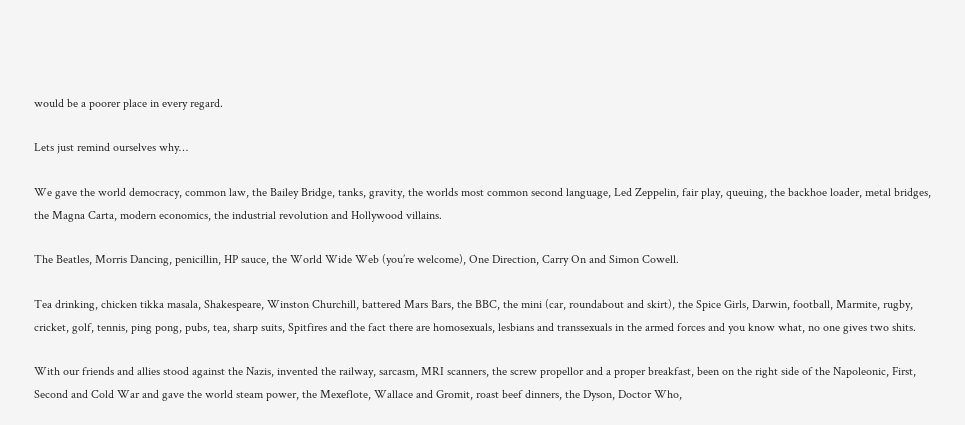would be a poorer place in every regard.

Lets just remind ourselves why…

We gave the world democracy, common law, the Bailey Bridge, tanks, gravity, the worlds most common second language, Led Zeppelin, fair play, queuing, the backhoe loader, metal bridges, the Magna Carta, modern economics, the industrial revolution and Hollywood villains.

The Beatles, Morris Dancing, penicillin, HP sauce, the World Wide Web (you’re welcome), One Direction, Carry On and Simon Cowell.

Tea drinking, chicken tikka masala, Shakespeare, Winston Churchill, battered Mars Bars, the BBC, the mini (car, roundabout and skirt), the Spice Girls, Darwin, football, Marmite, rugby, cricket, golf, tennis, ping pong, pubs, tea, sharp suits, Spitfires and the fact there are homosexuals, lesbians and transsexuals in the armed forces and you know what, no one gives two shits.

With our friends and allies stood against the Nazis, invented the railway, sarcasm, MRI scanners, the screw propellor and a proper breakfast, been on the right side of the Napoleonic, First, Second and Cold War and gave the world steam power, the Mexeflote, Wallace and Gromit, roast beef dinners, the Dyson, Doctor Who,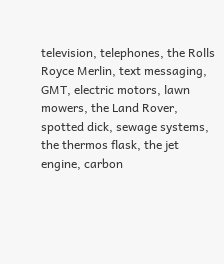television, telephones, the Rolls Royce Merlin, text messaging, GMT, electric motors, lawn mowers, the Land Rover, spotted dick, sewage systems, the thermos flask, the jet engine, carbon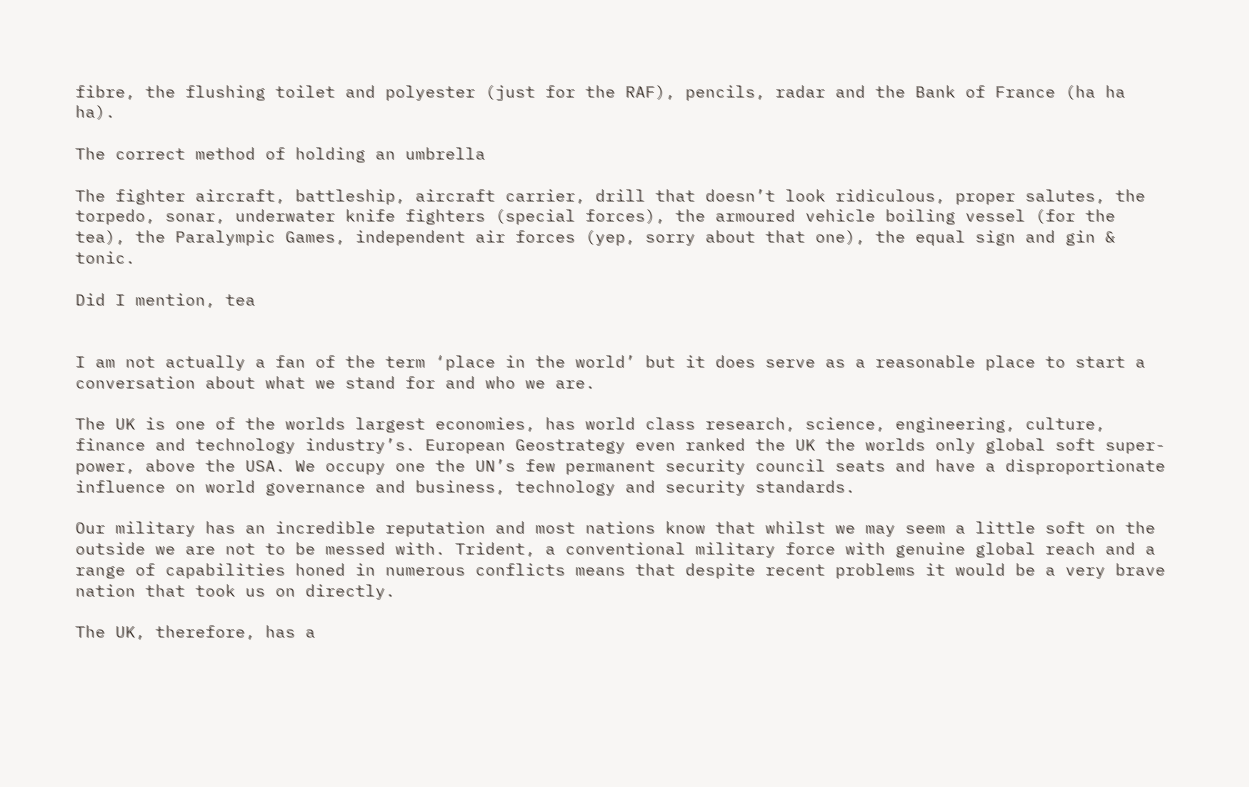fibre, the flushing toilet and polyester (just for the RAF), pencils, radar and the Bank of France (ha ha ha).

The correct method of holding an umbrella

The fighter aircraft, battleship, aircraft carrier, drill that doesn’t look ridiculous, proper salutes, the torpedo, sonar, underwater knife fighters (special forces), the armoured vehicle boiling vessel (for the tea), the Paralympic Games, independent air forces (yep, sorry about that one), the equal sign and gin & tonic.

Did I mention, tea


I am not actually a fan of the term ‘place in the world’ but it does serve as a reasonable place to start a conversation about what we stand for and who we are.

The UK is one of the worlds largest economies, has world class research, science, engineering, culture, finance and technology industry’s. European Geostrategy even ranked the UK the worlds only global soft super-power, above the USA. We occupy one the UN’s few permanent security council seats and have a disproportionate influence on world governance and business, technology and security standards.

Our military has an incredible reputation and most nations know that whilst we may seem a little soft on the outside we are not to be messed with. Trident, a conventional military force with genuine global reach and a range of capabilities honed in numerous conflicts means that despite recent problems it would be a very brave nation that took us on directly.

The UK, therefore, has a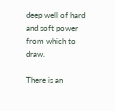deep well of hard and soft power from which to draw.

There is an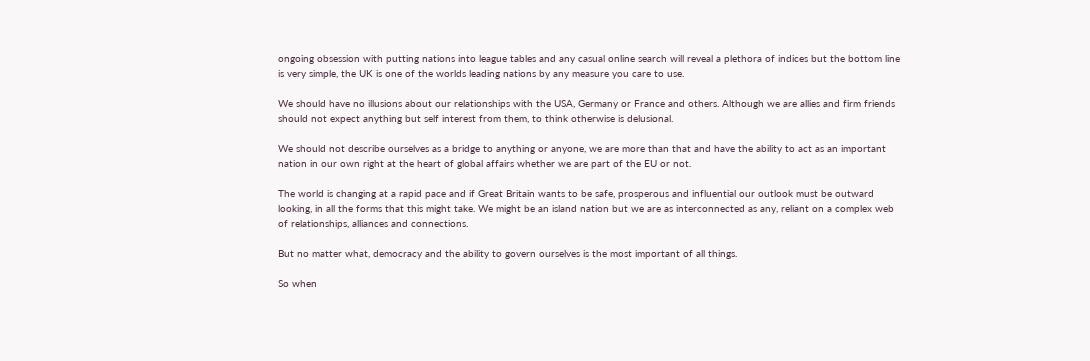ongoing obsession with putting nations into league tables and any casual online search will reveal a plethora of indices but the bottom line is very simple, the UK is one of the worlds leading nations by any measure you care to use.

We should have no illusions about our relationships with the USA, Germany or France and others. Although we are allies and firm friends should not expect anything but self interest from them, to think otherwise is delusional.

We should not describe ourselves as a bridge to anything or anyone, we are more than that and have the ability to act as an important nation in our own right at the heart of global affairs whether we are part of the EU or not.

The world is changing at a rapid pace and if Great Britain wants to be safe, prosperous and influential our outlook must be outward looking, in all the forms that this might take. We might be an island nation but we are as interconnected as any, reliant on a complex web of relationships, alliances and connections.

But no matter what, democracy and the ability to govern ourselves is the most important of all things.

So when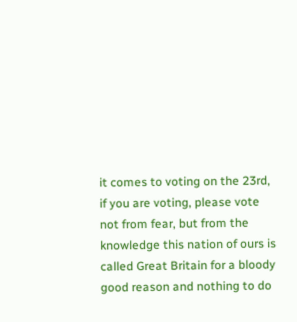it comes to voting on the 23rd, if you are voting, please vote not from fear, but from the knowledge this nation of ours is called Great Britain for a bloody good reason and nothing to do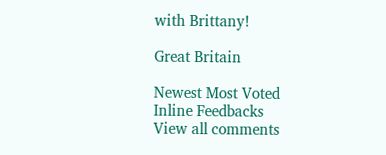with Brittany!

Great Britain

Newest Most Voted
Inline Feedbacks
View all comments